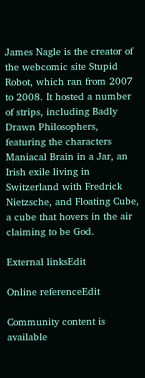James Nagle is the creator of the webcomic site Stupid Robot, which ran from 2007 to 2008. It hosted a number of strips, including Badly Drawn Philosophers, featuring the characters Maniacal Brain in a Jar, an Irish exile living in Switzerland with Fredrick Nietzsche, and Floating Cube, a cube that hovers in the air claiming to be God.

External linksEdit

Online referenceEdit

Community content is available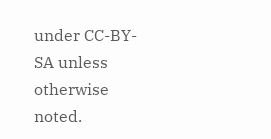under CC-BY-SA unless otherwise noted.